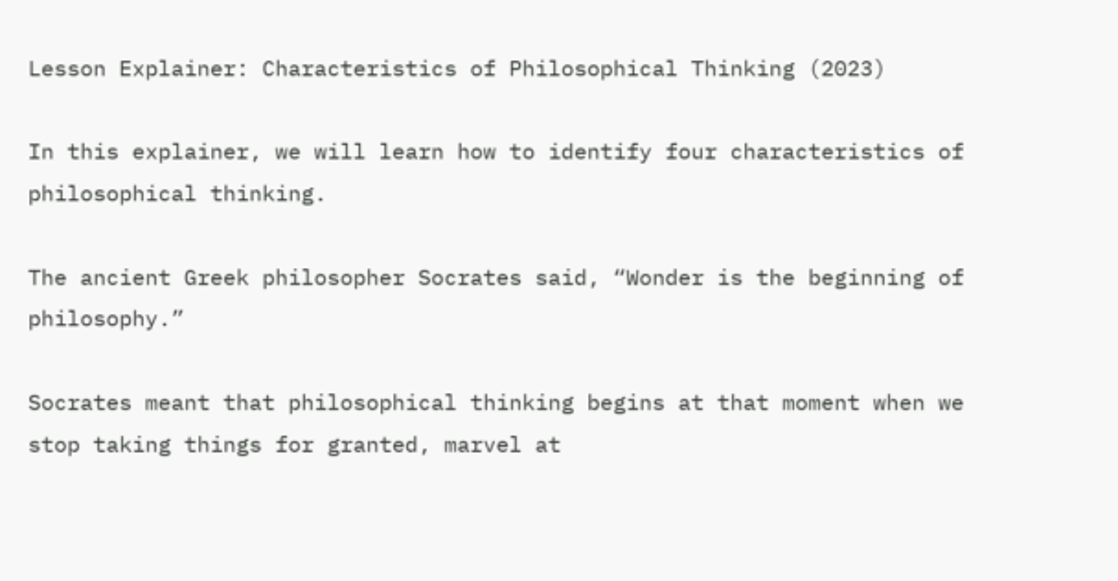Lesson Explainer: Characteristics of Philosophical Thinking (2023)

In this explainer, we will learn how to identify four characteristics of philosophical thinking.

The ancient Greek philosopher Socrates said, “Wonder is the beginning of philosophy.”

Socrates meant that philosophical thinking begins at that moment when we stop taking things for granted, marvel at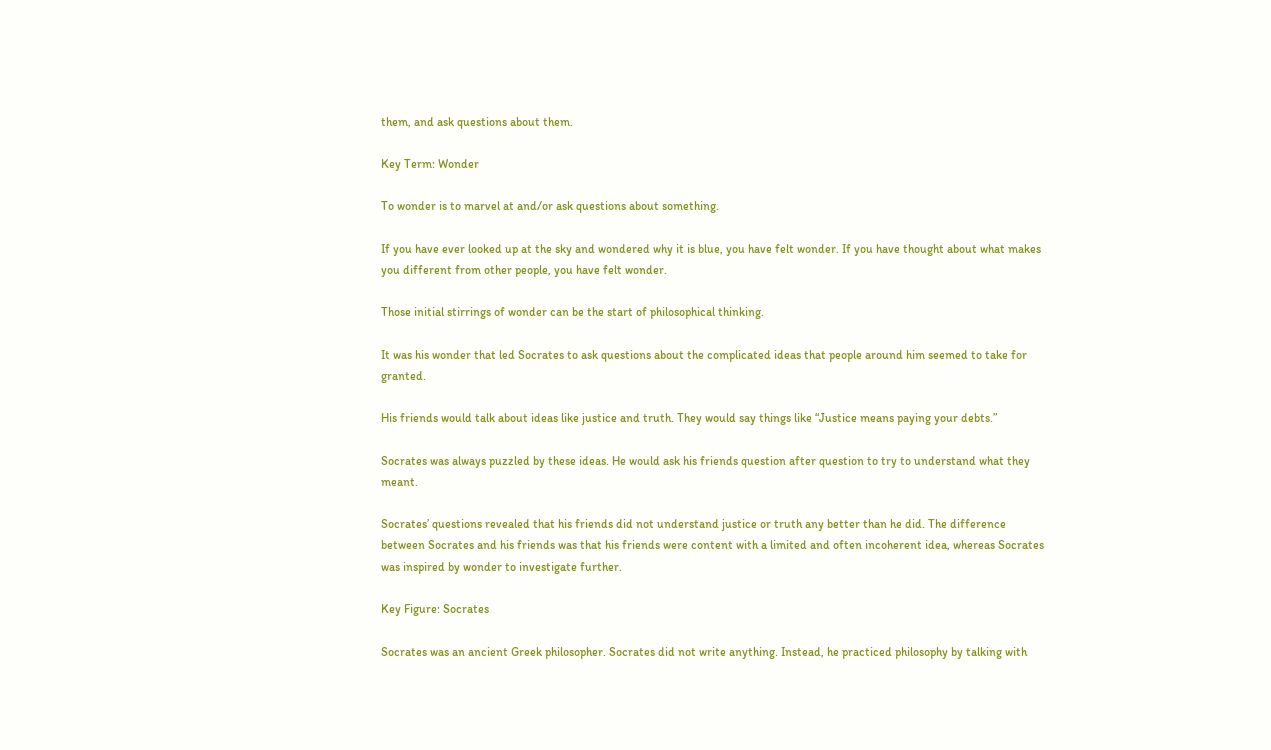them, and ask questions about them.

Key Term: Wonder

To wonder is to marvel at and/or ask questions about something.

If you have ever looked up at the sky and wondered why it is blue, you have felt wonder. If you have thought about what makes you different from other people, you have felt wonder.

Those initial stirrings of wonder can be the start of philosophical thinking.

It was his wonder that led Socrates to ask questions about the complicated ideas that people around him seemed to take for granted.

His friends would talk about ideas like justice and truth. They would say things like “Justice means paying your debts.”

Socrates was always puzzled by these ideas. He would ask his friends question after question to try to understand what they meant.

Socrates’ questions revealed that his friends did not understand justice or truth any better than he did. The difference between Socrates and his friends was that his friends were content with a limited and often incoherent idea, whereas Socrates was inspired by wonder to investigate further.

Key Figure: Socrates

Socrates was an ancient Greek philosopher. Socrates did not write anything. Instead, he practiced philosophy by talking with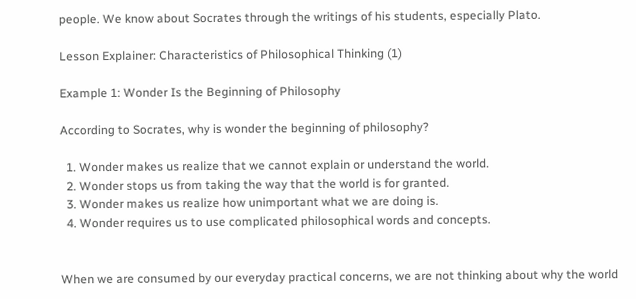people. We know about Socrates through the writings of his students, especially Plato.

Lesson Explainer: Characteristics of Philosophical Thinking (1)

Example 1: Wonder Is the Beginning of Philosophy

According to Socrates, why is wonder the beginning of philosophy?

  1. Wonder makes us realize that we cannot explain or understand the world.
  2. Wonder stops us from taking the way that the world is for granted.
  3. Wonder makes us realize how unimportant what we are doing is.
  4. Wonder requires us to use complicated philosophical words and concepts.


When we are consumed by our everyday practical concerns, we are not thinking about why the world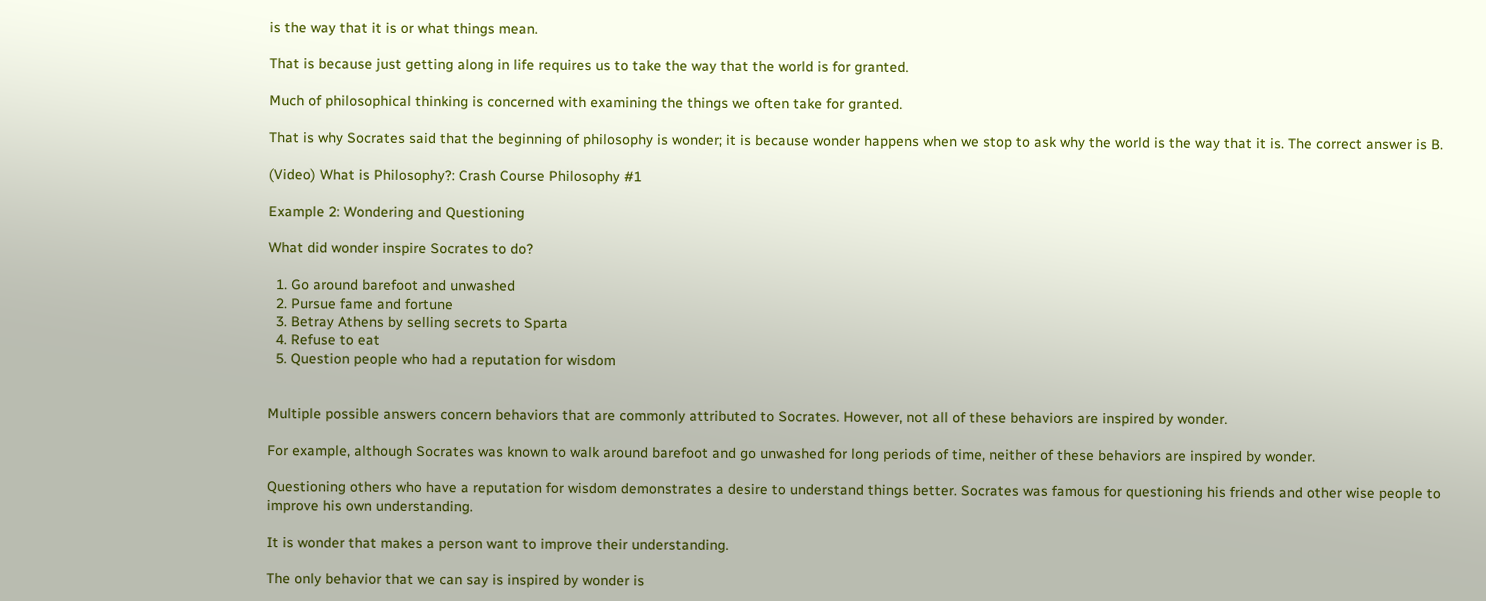is the way that it is or what things mean.

That is because just getting along in life requires us to take the way that the world is for granted.

Much of philosophical thinking is concerned with examining the things we often take for granted.

That is why Socrates said that the beginning of philosophy is wonder; it is because wonder happens when we stop to ask why the world is the way that it is. The correct answer is B.

(Video) What is Philosophy?: Crash Course Philosophy #1

Example 2: Wondering and Questioning

What did wonder inspire Socrates to do?

  1. Go around barefoot and unwashed
  2. Pursue fame and fortune
  3. Betray Athens by selling secrets to Sparta
  4. Refuse to eat
  5. Question people who had a reputation for wisdom


Multiple possible answers concern behaviors that are commonly attributed to Socrates. However, not all of these behaviors are inspired by wonder.

For example, although Socrates was known to walk around barefoot and go unwashed for long periods of time, neither of these behaviors are inspired by wonder.

Questioning others who have a reputation for wisdom demonstrates a desire to understand things better. Socrates was famous for questioning his friends and other wise people to improve his own understanding.

It is wonder that makes a person want to improve their understanding.

The only behavior that we can say is inspired by wonder is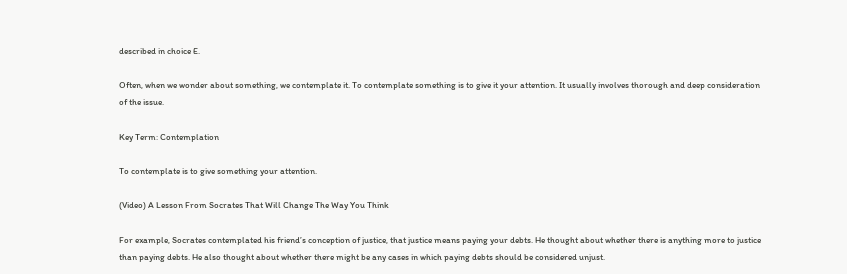described in choice E.

Often, when we wonder about something, we contemplate it. To contemplate something is to give it your attention. It usually involves thorough and deep consideration of the issue.

Key Term: Contemplation

To contemplate is to give something your attention.

(Video) A Lesson From Socrates That Will Change The Way You Think

For example, Socrates contemplated his friend’s conception of justice, that justice means paying your debts. He thought about whether there is anything more to justice than paying debts. He also thought about whether there might be any cases in which paying debts should be considered unjust.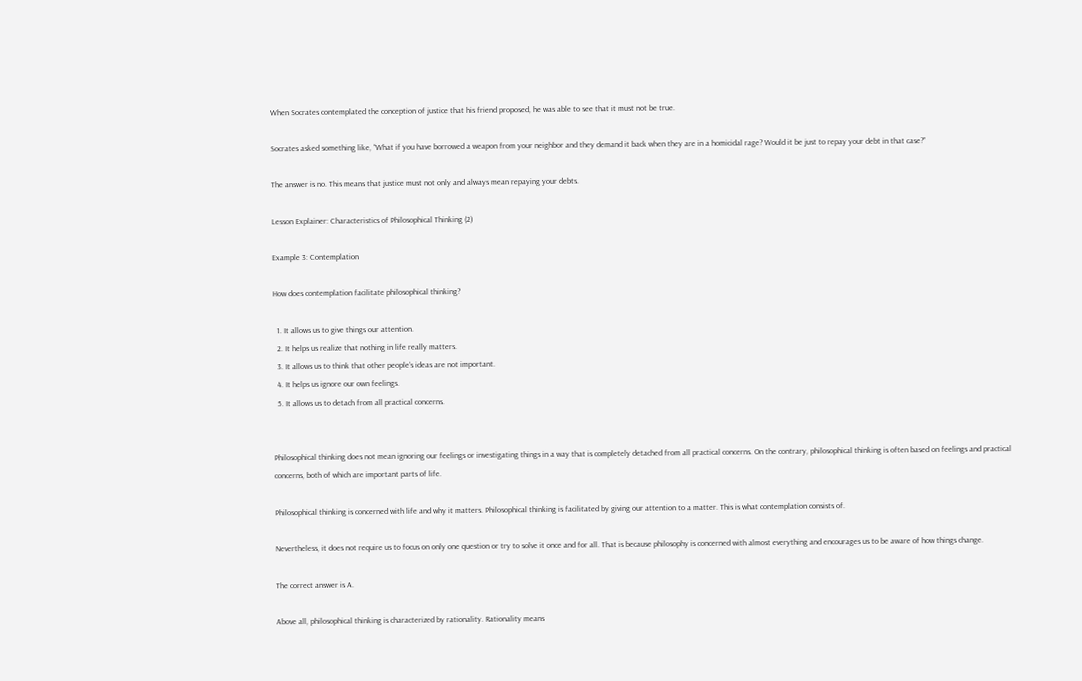When Socrates contemplated the conception of justice that his friend proposed, he was able to see that it must not be true.

Socrates asked something like, “What if you have borrowed a weapon from your neighbor and they demand it back when they are in a homicidal rage? Would it be just to repay your debt in that case?”

The answer is no. This means that justice must not only and always mean repaying your debts.

Lesson Explainer: Characteristics of Philosophical Thinking (2)

Example 3: Contemplation

How does contemplation facilitate philosophical thinking?

  1. It allows us to give things our attention.
  2. It helps us realize that nothing in life really matters.
  3. It allows us to think that other people’s ideas are not important.
  4. It helps us ignore our own feelings.
  5. It allows us to detach from all practical concerns.


Philosophical thinking does not mean ignoring our feelings or investigating things in a way that is completely detached from all practical concerns. On the contrary, philosophical thinking is often based on feelings and practical concerns, both of which are important parts of life.

Philosophical thinking is concerned with life and why it matters. Philosophical thinking is facilitated by giving our attention to a matter. This is what contemplation consists of.

Nevertheless, it does not require us to focus on only one question or try to solve it once and for all. That is because philosophy is concerned with almost everything and encourages us to be aware of how things change.

The correct answer is A.

Above all, philosophical thinking is characterized by rationality. Rationality means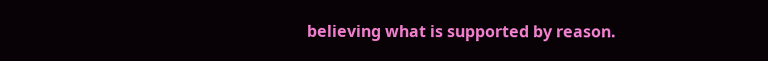believing what is supported by reason.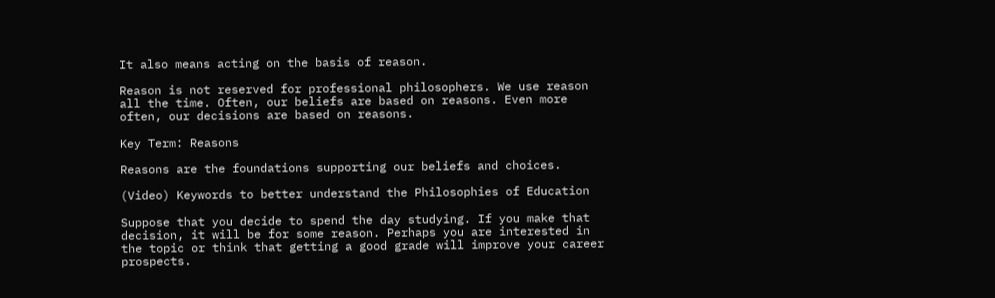It also means acting on the basis of reason.

Reason is not reserved for professional philosophers. We use reason all the time. Often, our beliefs are based on reasons. Even more often, our decisions are based on reasons.

Key Term: Reasons

Reasons are the foundations supporting our beliefs and choices.

(Video) Keywords to better understand the Philosophies of Education

Suppose that you decide to spend the day studying. If you make that decision, it will be for some reason. Perhaps you are interested in the topic or think that getting a good grade will improve your career prospects.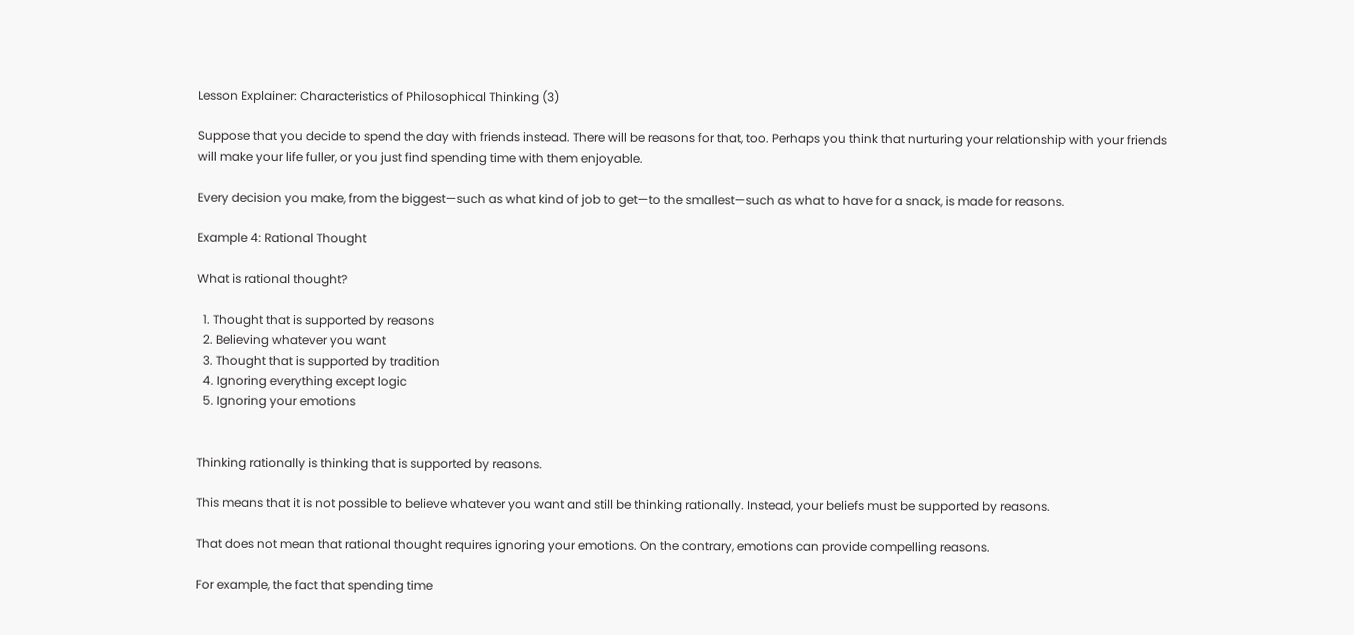Lesson Explainer: Characteristics of Philosophical Thinking (3)

Suppose that you decide to spend the day with friends instead. There will be reasons for that, too. Perhaps you think that nurturing your relationship with your friends will make your life fuller, or you just find spending time with them enjoyable.

Every decision you make, from the biggest—such as what kind of job to get—to the smallest—such as what to have for a snack, is made for reasons.

Example 4: Rational Thought

What is rational thought?

  1. Thought that is supported by reasons
  2. Believing whatever you want
  3. Thought that is supported by tradition
  4. Ignoring everything except logic
  5. Ignoring your emotions


Thinking rationally is thinking that is supported by reasons.

This means that it is not possible to believe whatever you want and still be thinking rationally. Instead, your beliefs must be supported by reasons.

That does not mean that rational thought requires ignoring your emotions. On the contrary, emotions can provide compelling reasons.

For example, the fact that spending time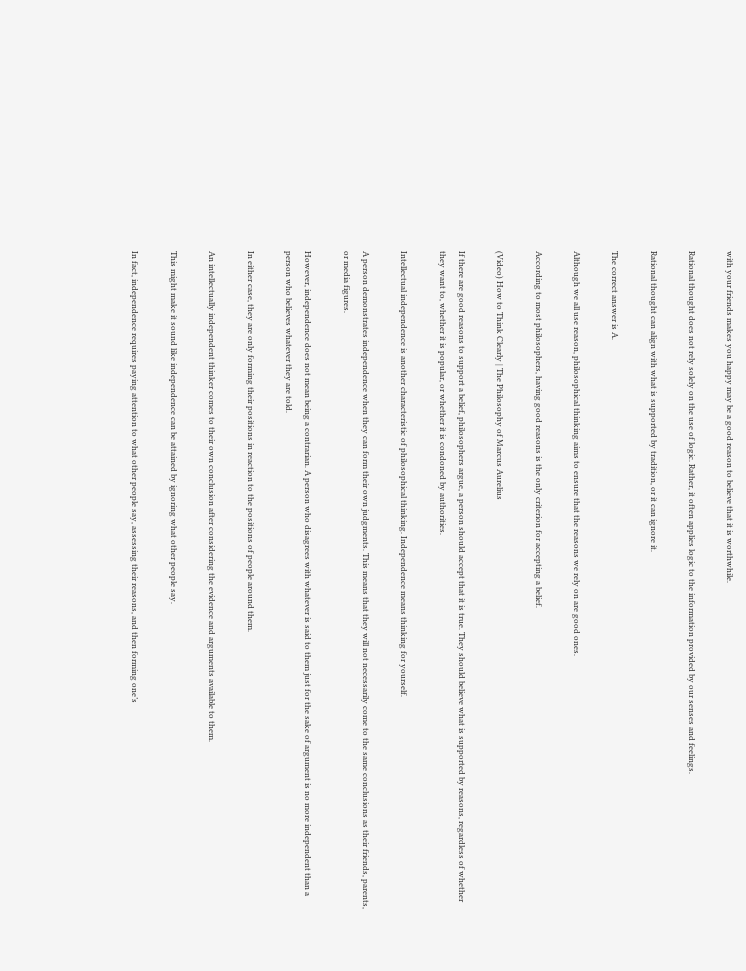with your friends makes you happy may be a good reason to believe that it is worthwhile.

Rational thought does not rely solely on the use of logic. Rather, it often applies logic to the information provided by our senses and feelings.

Rational thought can align with what is supported by tradition, or it can ignore it.

The correct answer is A.

Although we all use reason, philosophical thinking aims to ensure that the reasons we rely on are good ones.

According to most philosophers, having good reasons is the only criterion for accepting a belief.

(Video) How to Think Clearly | The Philosophy of Marcus Aurelius

If there are good reasons to support a belief, philosophers argue, a person should accept that it is true. They should believe what is supported by reasons, regardless of whether they want to, whether it is popular, or whether it is condoned by authorities.

Intellectual independence is another characteristic of philosophical thinking. Independence means thinking for yourself.

A person demonstrates independence when they can form their own judgments. This means that they will not necessarily come to the same conclusions as their friends, parents, or media figures.

However, independence does not mean being a contrarian. A person who disagrees with whatever is said to them just for the sake of argument is no more independent than a person who believes whatever they are told.

In either case, they are only forming their positions in reaction to the positions of people around them.

An intellectually independent thinker comes to their own conclusion after considering the evidence and arguments available to them.

This might make it sound like independence can be attained by ignoring what other people say.

In fact, independence requires paying attention to what other people say, assessing their reasons, and then forming one’s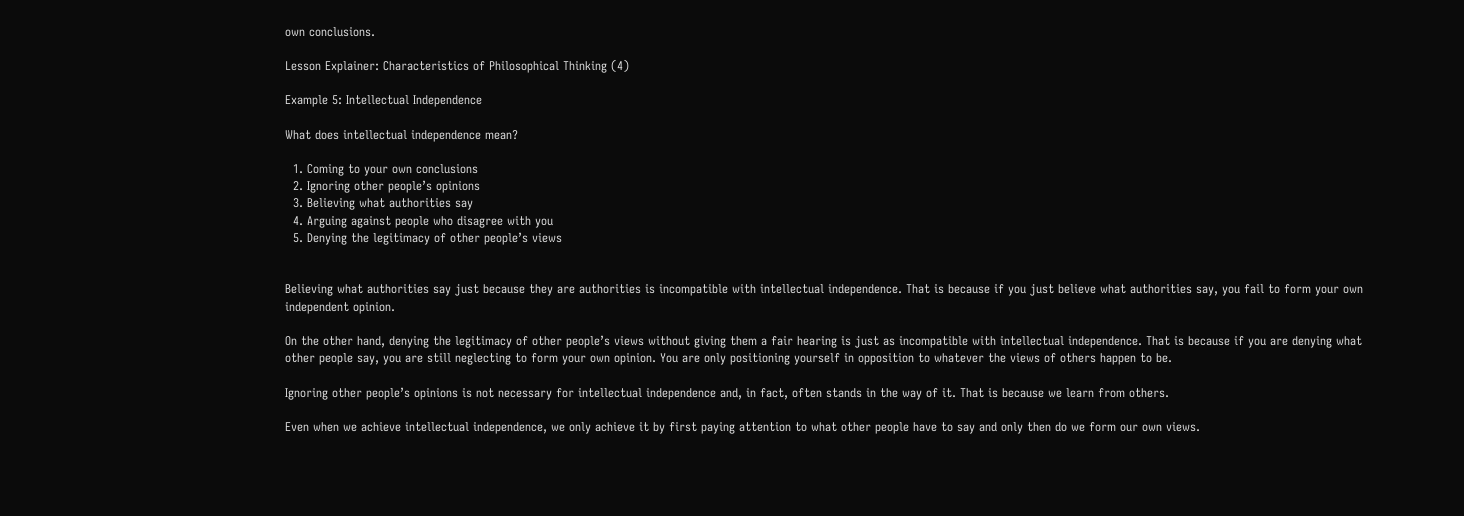own conclusions.

Lesson Explainer: Characteristics of Philosophical Thinking (4)

Example 5: Intellectual Independence

What does intellectual independence mean?

  1. Coming to your own conclusions
  2. Ignoring other people’s opinions
  3. Believing what authorities say
  4. Arguing against people who disagree with you
  5. Denying the legitimacy of other people’s views


Believing what authorities say just because they are authorities is incompatible with intellectual independence. That is because if you just believe what authorities say, you fail to form your own independent opinion.

On the other hand, denying the legitimacy of other people’s views without giving them a fair hearing is just as incompatible with intellectual independence. That is because if you are denying what other people say, you are still neglecting to form your own opinion. You are only positioning yourself in opposition to whatever the views of others happen to be.

Ignoring other people’s opinions is not necessary for intellectual independence and, in fact, often stands in the way of it. That is because we learn from others.

Even when we achieve intellectual independence, we only achieve it by first paying attention to what other people have to say and only then do we form our own views.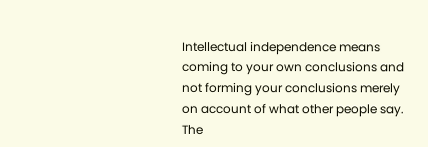Intellectual independence means coming to your own conclusions and not forming your conclusions merely on account of what other people say. The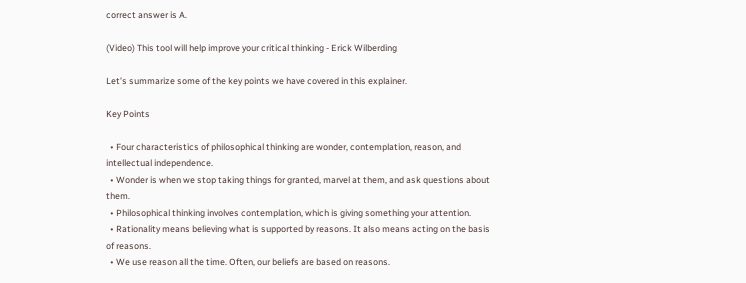correct answer is A.

(Video) This tool will help improve your critical thinking - Erick Wilberding

Let’s summarize some of the key points we have covered in this explainer.

Key Points

  • Four characteristics of philosophical thinking are wonder, contemplation, reason, and intellectual independence.
  • Wonder is when we stop taking things for granted, marvel at them, and ask questions about them.
  • Philosophical thinking involves contemplation, which is giving something your attention.
  • Rationality means believing what is supported by reasons. It also means acting on the basis of reasons.
  • We use reason all the time. Often, our beliefs are based on reasons.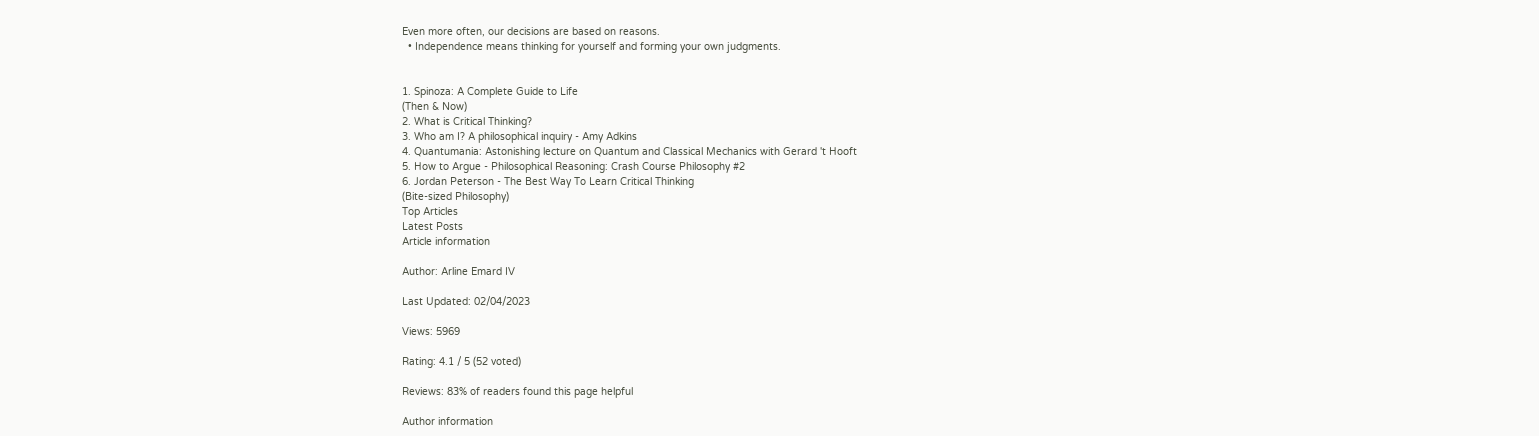Even more often, our decisions are based on reasons.
  • Independence means thinking for yourself and forming your own judgments.


1. Spinoza: A Complete Guide to Life
(Then & Now)
2. What is Critical Thinking?
3. Who am I? A philosophical inquiry - Amy Adkins
4. Quantumania: Astonishing lecture on Quantum and Classical Mechanics with Gerard 't Hooft
5. How to Argue - Philosophical Reasoning: Crash Course Philosophy #2
6. Jordan Peterson - The Best Way To Learn Critical Thinking
(Bite-sized Philosophy)
Top Articles
Latest Posts
Article information

Author: Arline Emard IV

Last Updated: 02/04/2023

Views: 5969

Rating: 4.1 / 5 (52 voted)

Reviews: 83% of readers found this page helpful

Author information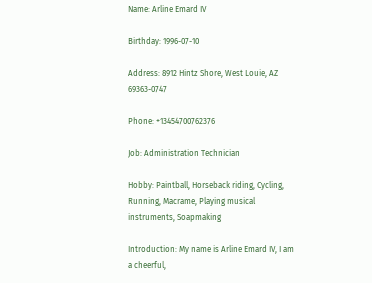Name: Arline Emard IV

Birthday: 1996-07-10

Address: 8912 Hintz Shore, West Louie, AZ 69363-0747

Phone: +13454700762376

Job: Administration Technician

Hobby: Paintball, Horseback riding, Cycling, Running, Macrame, Playing musical instruments, Soapmaking

Introduction: My name is Arline Emard IV, I am a cheerful,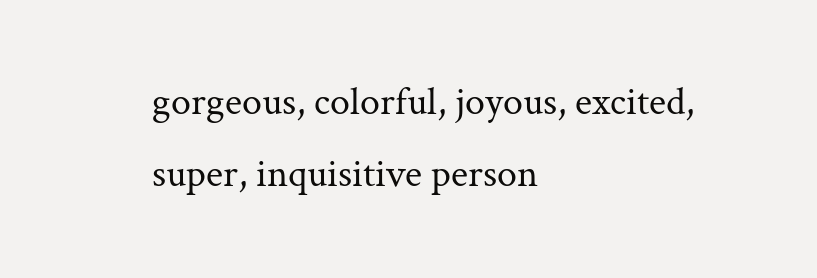gorgeous, colorful, joyous, excited, super, inquisitive person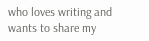who loves writing and wants to share my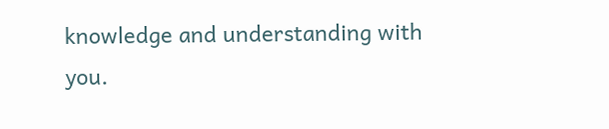knowledge and understanding with you.